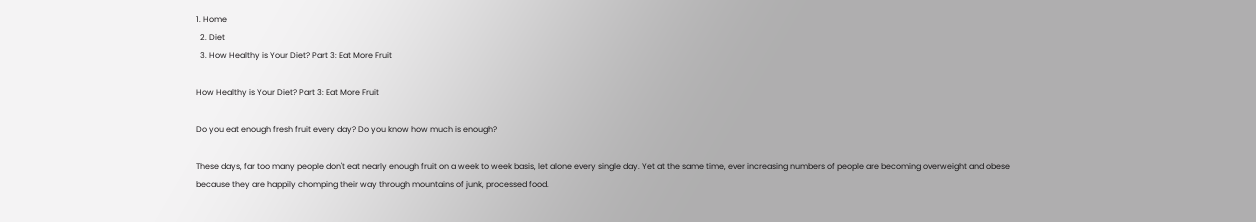1. Home
  2. Diet
  3. How Healthy is Your Diet? Part 3: Eat More Fruit

How Healthy is Your Diet? Part 3: Eat More Fruit

Do you eat enough fresh fruit every day? Do you know how much is enough?

These days, far too many people don't eat nearly enough fruit on a week to week basis, let alone every single day. Yet at the same time, ever increasing numbers of people are becoming overweight and obese because they are happily chomping their way through mountains of junk, processed food.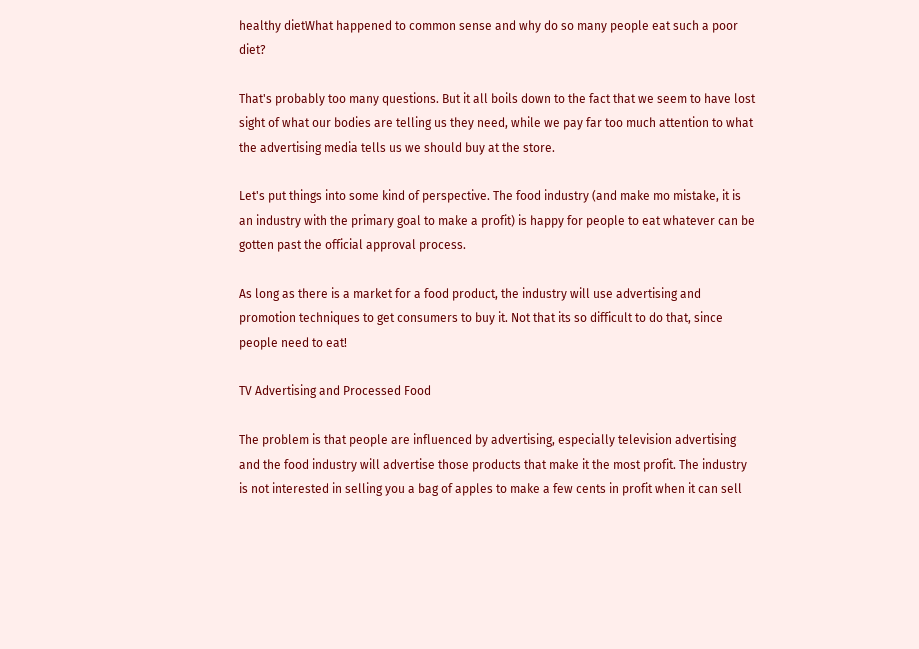healthy dietWhat happened to common sense and why do so many people eat such a poor diet?

That's probably too many questions. But it all boils down to the fact that we seem to have lost sight of what our bodies are telling us they need, while we pay far too much attention to what the advertising media tells us we should buy at the store.

Let's put things into some kind of perspective. The food industry (and make mo mistake, it is an industry with the primary goal to make a profit) is happy for people to eat whatever can be gotten past the official approval process.

As long as there is a market for a food product, the industry will use advertising and promotion techniques to get consumers to buy it. Not that its so difficult to do that, since people need to eat!

TV Advertising and Processed Food

The problem is that people are influenced by advertising, especially television advertising and the food industry will advertise those products that make it the most profit. The industry is not interested in selling you a bag of apples to make a few cents in profit when it can sell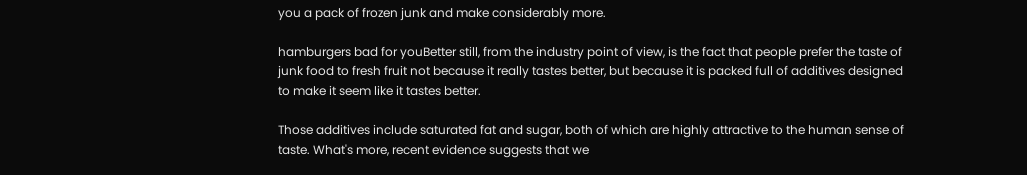you a pack of frozen junk and make considerably more.

hamburgers bad for youBetter still, from the industry point of view, is the fact that people prefer the taste of junk food to fresh fruit not because it really tastes better, but because it is packed full of additives designed to make it seem like it tastes better.

Those additives include saturated fat and sugar, both of which are highly attractive to the human sense of taste. What's more, recent evidence suggests that we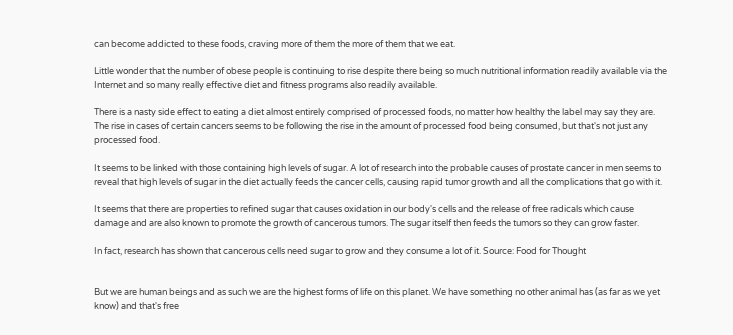can become addicted to these foods, craving more of them the more of them that we eat.

Little wonder that the number of obese people is continuing to rise despite there being so much nutritional information readily available via the Internet and so many really effective diet and fitness programs also readily available.

There is a nasty side effect to eating a diet almost entirely comprised of processed foods, no matter how healthy the label may say they are. The rise in cases of certain cancers seems to be following the rise in the amount of processed food being consumed, but that's not just any processed food.

It seems to be linked with those containing high levels of sugar. A lot of research into the probable causes of prostate cancer in men seems to reveal that high levels of sugar in the diet actually feeds the cancer cells, causing rapid tumor growth and all the complications that go with it.

It seems that there are properties to refined sugar that causes oxidation in our body's cells and the release of free radicals which cause damage and are also known to promote the growth of cancerous tumors. The sugar itself then feeds the tumors so they can grow faster.

In fact, research has shown that cancerous cells need sugar to grow and they consume a lot of it. Source: Food for Thought


But we are human beings and as such we are the highest forms of life on this planet. We have something no other animal has (as far as we yet know) and that's free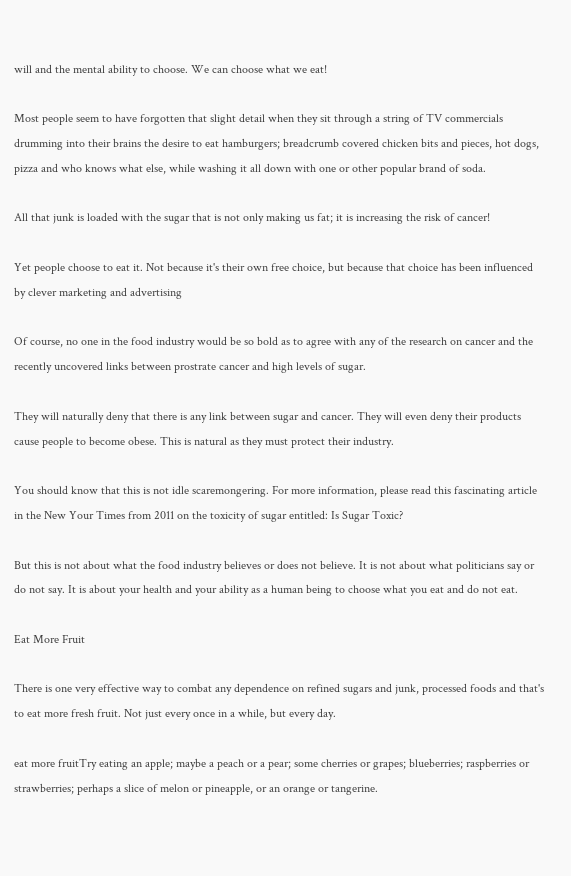will and the mental ability to choose. We can choose what we eat!

Most people seem to have forgotten that slight detail when they sit through a string of TV commercials drumming into their brains the desire to eat hamburgers; breadcrumb covered chicken bits and pieces, hot dogs, pizza and who knows what else, while washing it all down with one or other popular brand of soda.

All that junk is loaded with the sugar that is not only making us fat; it is increasing the risk of cancer!

Yet people choose to eat it. Not because it's their own free choice, but because that choice has been influenced by clever marketing and advertising

Of course, no one in the food industry would be so bold as to agree with any of the research on cancer and the recently uncovered links between prostrate cancer and high levels of sugar.

They will naturally deny that there is any link between sugar and cancer. They will even deny their products cause people to become obese. This is natural as they must protect their industry.

You should know that this is not idle scaremongering. For more information, please read this fascinating article in the New Your Times from 2011 on the toxicity of sugar entitled: Is Sugar Toxic?

But this is not about what the food industry believes or does not believe. It is not about what politicians say or do not say. It is about your health and your ability as a human being to choose what you eat and do not eat.

Eat More Fruit

There is one very effective way to combat any dependence on refined sugars and junk, processed foods and that's to eat more fresh fruit. Not just every once in a while, but every day.

eat more fruitTry eating an apple; maybe a peach or a pear; some cherries or grapes; blueberries; raspberries or strawberries; perhaps a slice of melon or pineapple, or an orange or tangerine.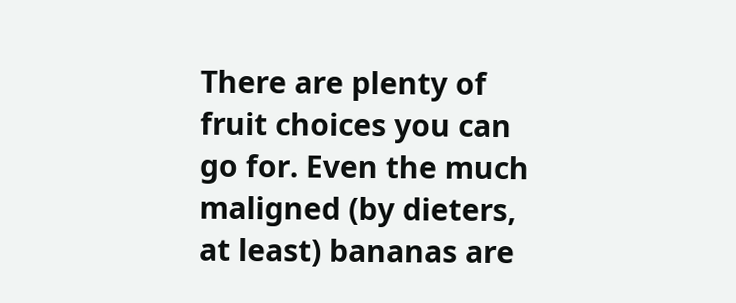There are plenty of fruit choices you can go for. Even the much maligned (by dieters, at least) bananas are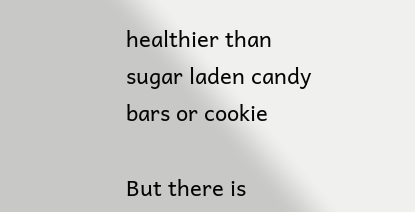healthier than sugar laden candy bars or cookie

But there is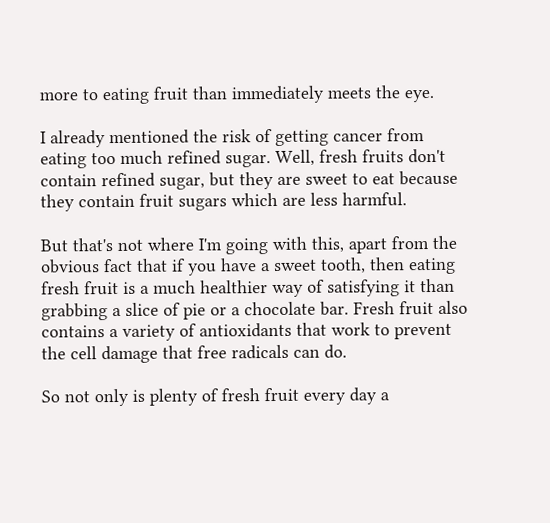more to eating fruit than immediately meets the eye.

I already mentioned the risk of getting cancer from eating too much refined sugar. Well, fresh fruits don't contain refined sugar, but they are sweet to eat because they contain fruit sugars which are less harmful.

But that's not where I'm going with this, apart from the obvious fact that if you have a sweet tooth, then eating fresh fruit is a much healthier way of satisfying it than grabbing a slice of pie or a chocolate bar. Fresh fruit also contains a variety of antioxidants that work to prevent the cell damage that free radicals can do.

So not only is plenty of fresh fruit every day a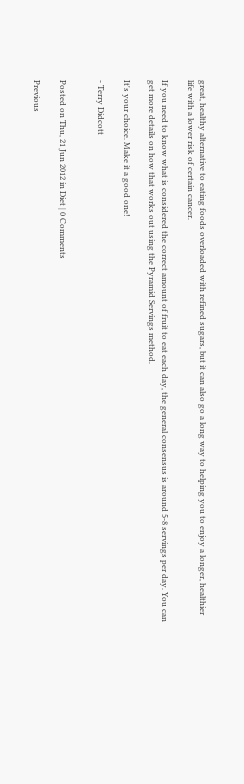great, healthy alternative to eating foods overloaded with refined sugars, but it can also go a long way to helping you to enjoy a longer, healthier life with a lower risk of certain cancer.

If you need to know what is considered the correct amount of fruit to eat each day, the general consensus is around 5-8 servings per day. You can get more details on how that works out using the Pyramid Servings method.

It's your choice. Make it a good one!

- Terry Didcott


Posted on Thu, 21 Jun 2012 in Diet | 0 Comments

Previous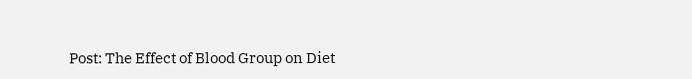Post: The Effect of Blood Group on Diet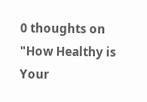0 thoughts on "How Healthy is Your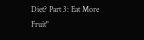Diet? Part 3: Eat More Fruit"